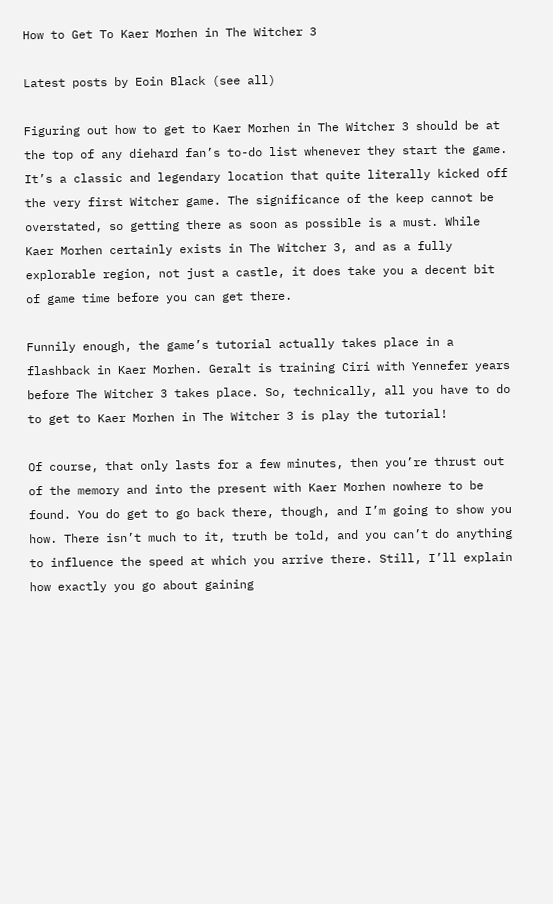How to Get To Kaer Morhen in The Witcher 3

Latest posts by Eoin Black (see all)

Figuring out how to get to Kaer Morhen in The Witcher 3 should be at the top of any diehard fan’s to-do list whenever they start the game. It’s a classic and legendary location that quite literally kicked off the very first Witcher game. The significance of the keep cannot be overstated, so getting there as soon as possible is a must. While Kaer Morhen certainly exists in The Witcher 3, and as a fully explorable region, not just a castle, it does take you a decent bit of game time before you can get there.

Funnily enough, the game’s tutorial actually takes place in a flashback in Kaer Morhen. Geralt is training Ciri with Yennefer years before The Witcher 3 takes place. So, technically, all you have to do to get to Kaer Morhen in The Witcher 3 is play the tutorial!

Of course, that only lasts for a few minutes, then you’re thrust out of the memory and into the present with Kaer Morhen nowhere to be found. You do get to go back there, though, and I’m going to show you how. There isn’t much to it, truth be told, and you can’t do anything to influence the speed at which you arrive there. Still, I’ll explain how exactly you go about gaining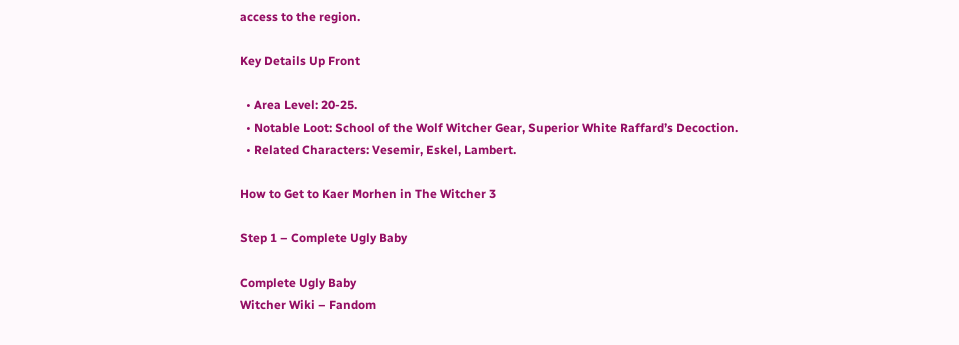access to the region.

Key Details Up Front

  • Area Level: 20-25.
  • Notable Loot: School of the Wolf Witcher Gear, Superior White Raffard’s Decoction.
  • Related Characters: Vesemir, Eskel, Lambert.

How to Get to Kaer Morhen in The Witcher 3

Step 1 – Complete Ugly Baby

Complete Ugly Baby
Witcher Wiki – Fandom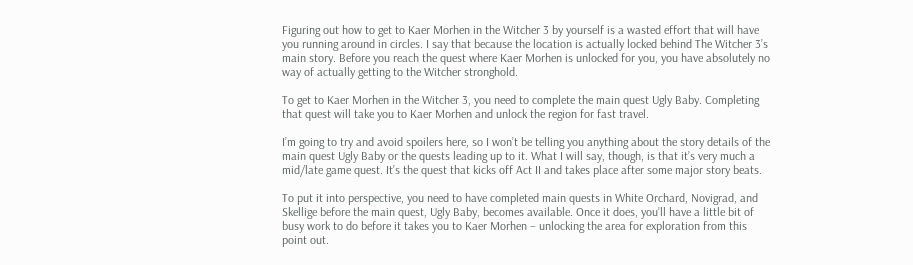Figuring out how to get to Kaer Morhen in the Witcher 3 by yourself is a wasted effort that will have you running around in circles. I say that because the location is actually locked behind The Witcher 3’s main story. Before you reach the quest where Kaer Morhen is unlocked for you, you have absolutely no way of actually getting to the Witcher stronghold.

To get to Kaer Morhen in the Witcher 3, you need to complete the main quest Ugly Baby. Completing that quest will take you to Kaer Morhen and unlock the region for fast travel.

I’m going to try and avoid spoilers here, so I won’t be telling you anything about the story details of the main quest Ugly Baby or the quests leading up to it. What I will say, though, is that it’s very much a mid/late game quest. It’s the quest that kicks off Act II and takes place after some major story beats.

To put it into perspective, you need to have completed main quests in White Orchard, Novigrad, and Skellige before the main quest, Ugly Baby, becomes available. Once it does, you’ll have a little bit of busy work to do before it takes you to Kaer Morhen – unlocking the area for exploration from this point out.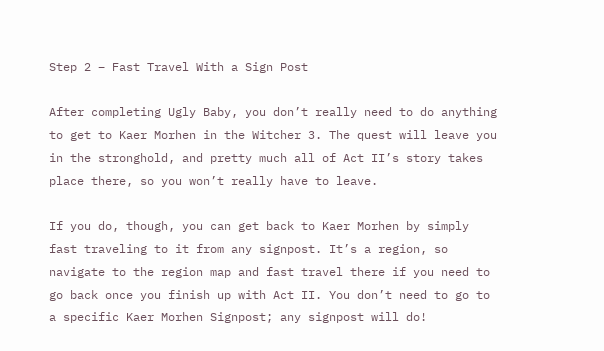Step 2 – Fast Travel With a Sign Post

After completing Ugly Baby, you don’t really need to do anything to get to Kaer Morhen in the Witcher 3. The quest will leave you in the stronghold, and pretty much all of Act II’s story takes place there, so you won’t really have to leave.

If you do, though, you can get back to Kaer Morhen by simply fast traveling to it from any signpost. It’s a region, so navigate to the region map and fast travel there if you need to go back once you finish up with Act II. You don’t need to go to a specific Kaer Morhen Signpost; any signpost will do!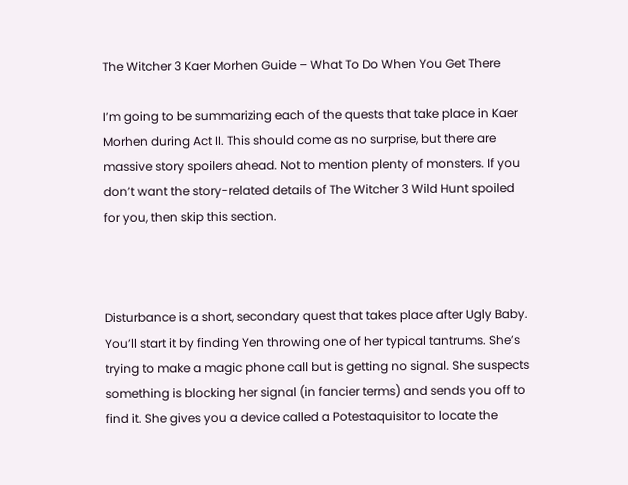The Witcher 3 Kaer Morhen Guide – What To Do When You Get There

I’m going to be summarizing each of the quests that take place in Kaer Morhen during Act II. This should come as no surprise, but there are massive story spoilers ahead. Not to mention plenty of monsters. If you don’t want the story-related details of The Witcher 3 Wild Hunt spoiled for you, then skip this section.



Disturbance is a short, secondary quest that takes place after Ugly Baby. You’ll start it by finding Yen throwing one of her typical tantrums. She’s trying to make a magic phone call but is getting no signal. She suspects something is blocking her signal (in fancier terms) and sends you off to find it. She gives you a device called a Potestaquisitor to locate the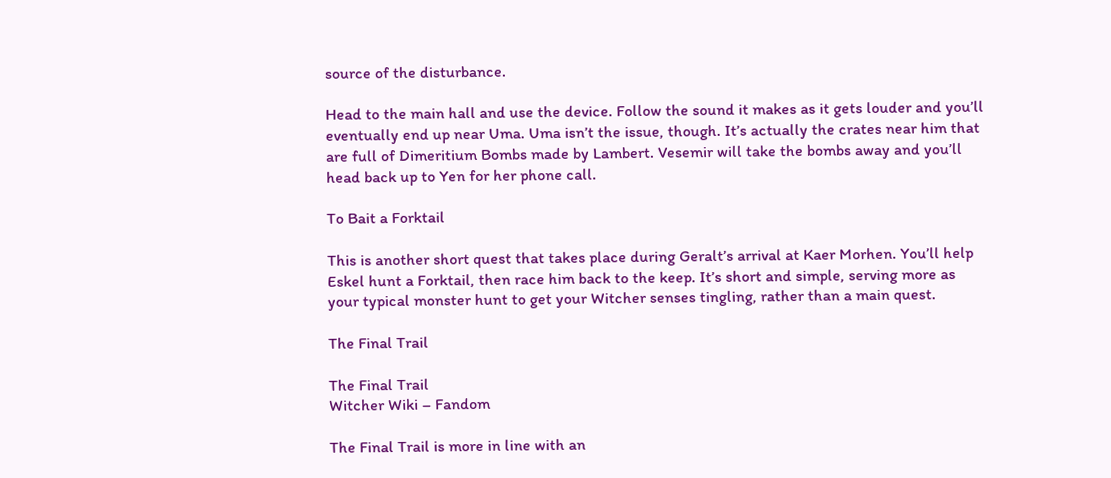source of the disturbance.

Head to the main hall and use the device. Follow the sound it makes as it gets louder and you’ll eventually end up near Uma. Uma isn’t the issue, though. It’s actually the crates near him that are full of Dimeritium Bombs made by Lambert. Vesemir will take the bombs away and you’ll head back up to Yen for her phone call.

To Bait a Forktail

This is another short quest that takes place during Geralt’s arrival at Kaer Morhen. You’ll help Eskel hunt a Forktail, then race him back to the keep. It’s short and simple, serving more as your typical monster hunt to get your Witcher senses tingling, rather than a main quest.

The Final Trail

The Final Trail
Witcher Wiki – Fandom

The Final Trail is more in line with an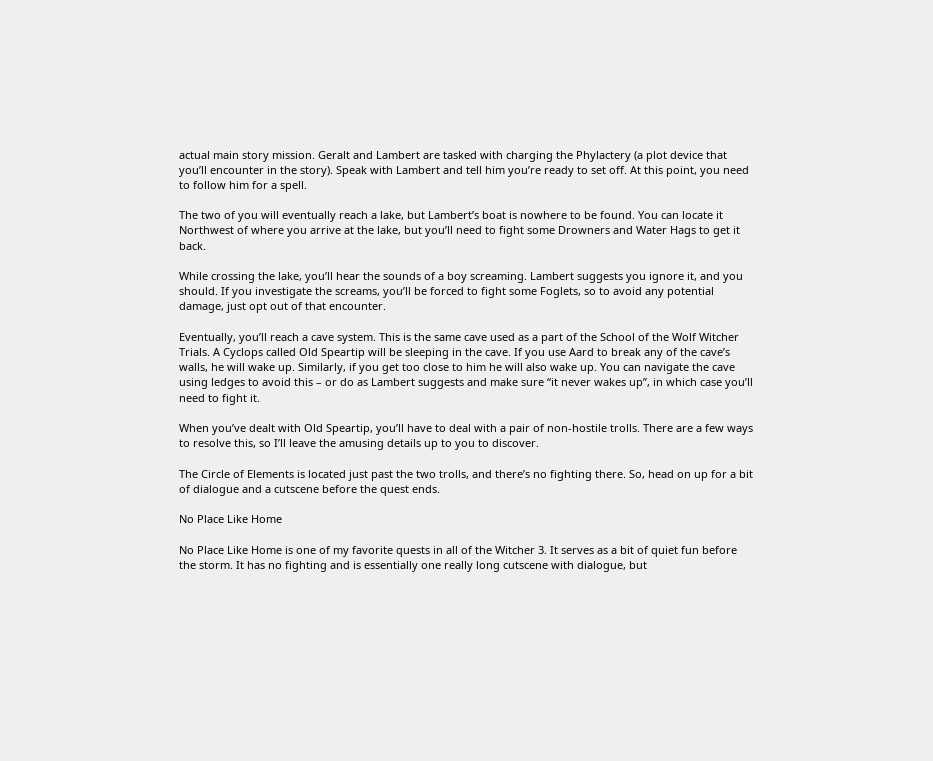actual main story mission. Geralt and Lambert are tasked with charging the Phylactery (a plot device that you’ll encounter in the story). Speak with Lambert and tell him you’re ready to set off. At this point, you need to follow him for a spell.

The two of you will eventually reach a lake, but Lambert’s boat is nowhere to be found. You can locate it Northwest of where you arrive at the lake, but you’ll need to fight some Drowners and Water Hags to get it back.

While crossing the lake, you’ll hear the sounds of a boy screaming. Lambert suggests you ignore it, and you should. If you investigate the screams, you’ll be forced to fight some Foglets, so to avoid any potential damage, just opt out of that encounter.

Eventually, you’ll reach a cave system. This is the same cave used as a part of the School of the Wolf Witcher Trials. A Cyclops called Old Speartip will be sleeping in the cave. If you use Aard to break any of the cave’s walls, he will wake up. Similarly, if you get too close to him he will also wake up. You can navigate the cave using ledges to avoid this – or do as Lambert suggests and make sure “it never wakes up”, in which case you’ll need to fight it.

When you’ve dealt with Old Speartip, you’ll have to deal with a pair of non-hostile trolls. There are a few ways to resolve this, so I’ll leave the amusing details up to you to discover.

The Circle of Elements is located just past the two trolls, and there’s no fighting there. So, head on up for a bit of dialogue and a cutscene before the quest ends.

No Place Like Home

No Place Like Home is one of my favorite quests in all of the Witcher 3. It serves as a bit of quiet fun before the storm. It has no fighting and is essentially one really long cutscene with dialogue, but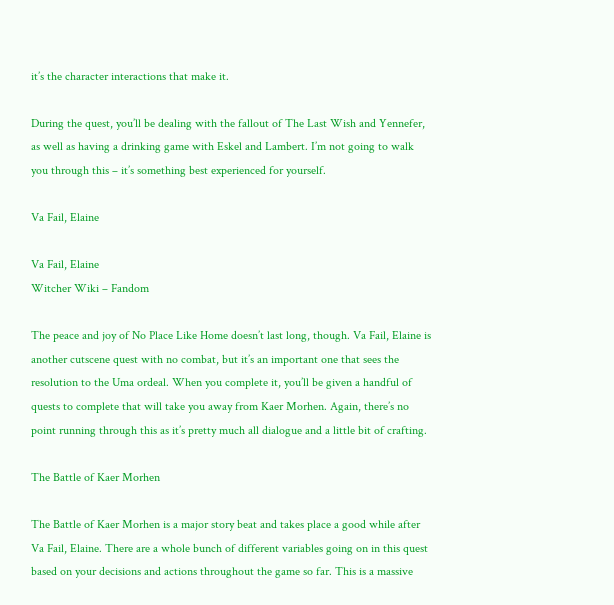it’s the character interactions that make it.

During the quest, you’ll be dealing with the fallout of The Last Wish and Yennefer, as well as having a drinking game with Eskel and Lambert. I’m not going to walk you through this – it’s something best experienced for yourself.

Va Fail, Elaine

Va Fail, Elaine
Witcher Wiki – Fandom

The peace and joy of No Place Like Home doesn’t last long, though. Va Fail, Elaine is another cutscene quest with no combat, but it’s an important one that sees the resolution to the Uma ordeal. When you complete it, you’ll be given a handful of quests to complete that will take you away from Kaer Morhen. Again, there’s no point running through this as it’s pretty much all dialogue and a little bit of crafting.

The Battle of Kaer Morhen

The Battle of Kaer Morhen is a major story beat and takes place a good while after Va Fail, Elaine. There are a whole bunch of different variables going on in this quest based on your decisions and actions throughout the game so far. This is a massive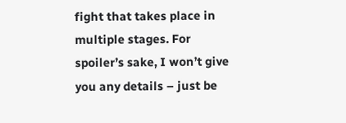fight that takes place in multiple stages. For spoiler’s sake, I won’t give you any details – just be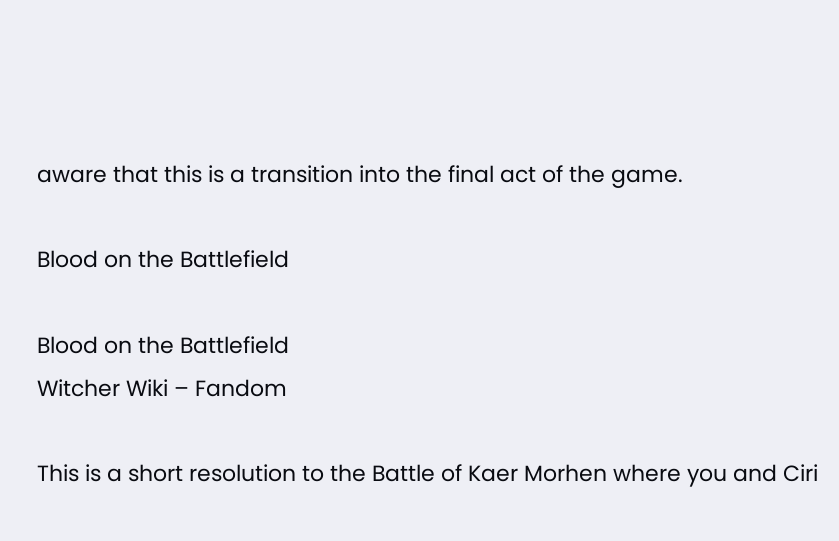aware that this is a transition into the final act of the game.

Blood on the Battlefield

Blood on the Battlefield
Witcher Wiki – Fandom

This is a short resolution to the Battle of Kaer Morhen where you and Ciri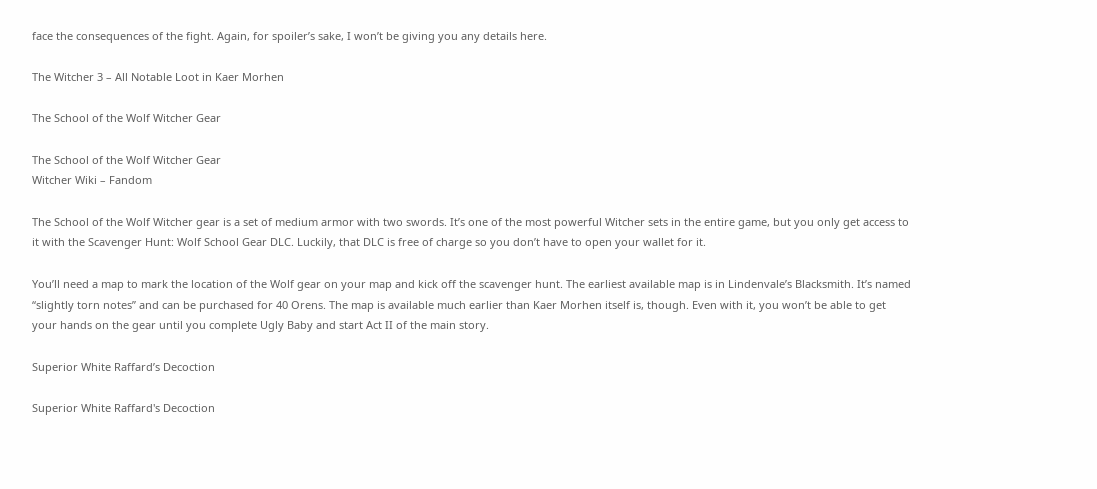face the consequences of the fight. Again, for spoiler’s sake, I won’t be giving you any details here.

The Witcher 3 – All Notable Loot in Kaer Morhen

The School of the Wolf Witcher Gear

The School of the Wolf Witcher Gear
Witcher Wiki – Fandom

The School of the Wolf Witcher gear is a set of medium armor with two swords. It’s one of the most powerful Witcher sets in the entire game, but you only get access to it with the Scavenger Hunt: Wolf School Gear DLC. Luckily, that DLC is free of charge so you don’t have to open your wallet for it.

You’ll need a map to mark the location of the Wolf gear on your map and kick off the scavenger hunt. The earliest available map is in Lindenvale’s Blacksmith. It’s named “slightly torn notes” and can be purchased for 40 Orens. The map is available much earlier than Kaer Morhen itself is, though. Even with it, you won’t be able to get your hands on the gear until you complete Ugly Baby and start Act II of the main story.

Superior White Raffard’s Decoction

Superior White Raffard's Decoction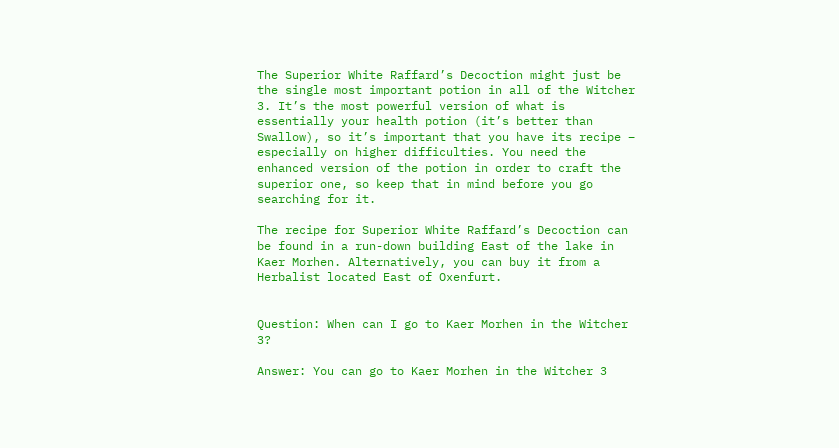The Superior White Raffard’s Decoction might just be the single most important potion in all of the Witcher 3. It’s the most powerful version of what is essentially your health potion (it’s better than Swallow), so it’s important that you have its recipe – especially on higher difficulties. You need the enhanced version of the potion in order to craft the superior one, so keep that in mind before you go searching for it.

The recipe for Superior White Raffard’s Decoction can be found in a run-down building East of the lake in Kaer Morhen. Alternatively, you can buy it from a Herbalist located East of Oxenfurt.


Question: When can I go to Kaer Morhen in the Witcher 3?

Answer: You can go to Kaer Morhen in the Witcher 3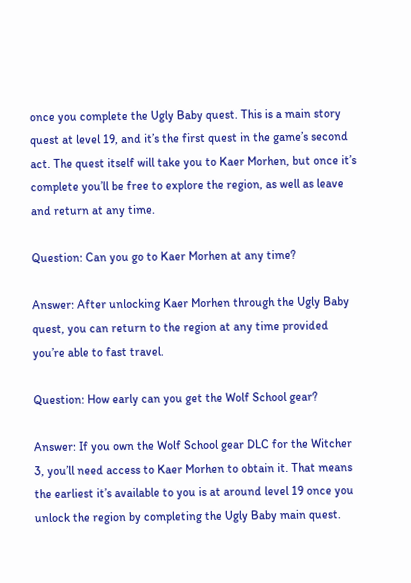once you complete the Ugly Baby quest. This is a main story quest at level 19, and it’s the first quest in the game’s second act. The quest itself will take you to Kaer Morhen, but once it’s complete you’ll be free to explore the region, as well as leave and return at any time.

Question: Can you go to Kaer Morhen at any time?

Answer: After unlocking Kaer Morhen through the Ugly Baby quest, you can return to the region at any time provided you’re able to fast travel.

Question: How early can you get the Wolf School gear?

Answer: If you own the Wolf School gear DLC for the Witcher 3, you’ll need access to Kaer Morhen to obtain it. That means the earliest it’s available to you is at around level 19 once you unlock the region by completing the Ugly Baby main quest.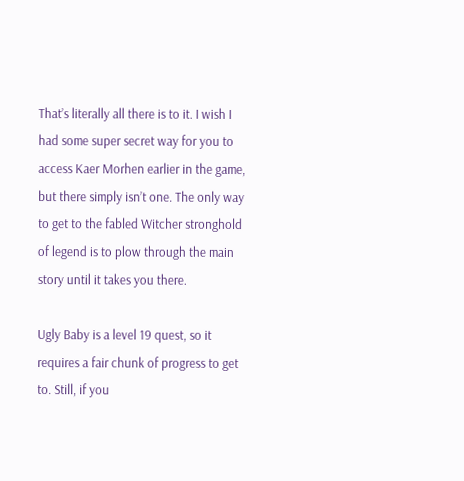That’s literally all there is to it. I wish I had some super secret way for you to access Kaer Morhen earlier in the game, but there simply isn’t one. The only way to get to the fabled Witcher stronghold of legend is to plow through the main story until it takes you there.

Ugly Baby is a level 19 quest, so it requires a fair chunk of progress to get to. Still, if you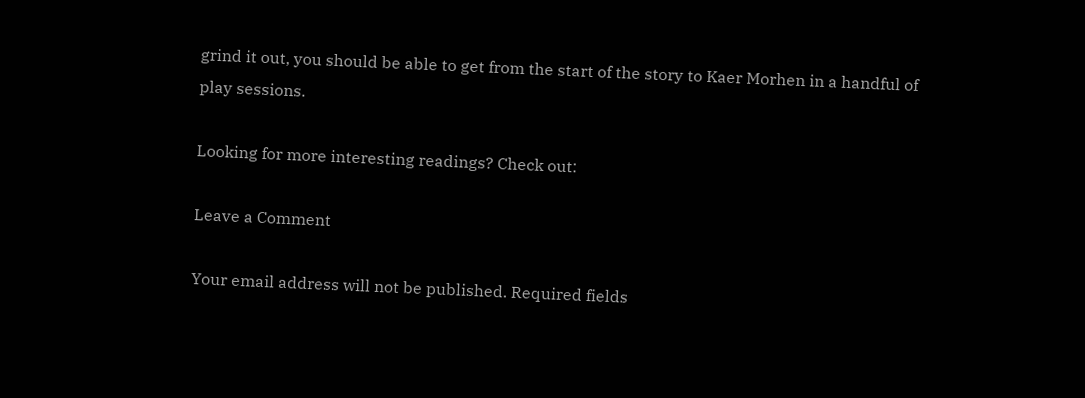grind it out, you should be able to get from the start of the story to Kaer Morhen in a handful of play sessions.

Looking for more interesting readings? Check out:

Leave a Comment

Your email address will not be published. Required fields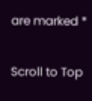are marked *

Scroll to Top